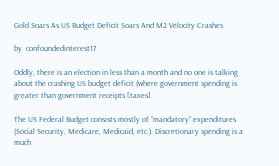Gold Soars As US Budget Deficit Soars And M2 Velocity Crashes

by  confoundedinterest17

Oddly, there is an election in less than a month and no one is talking about the crashing US budget deficit (where government spending is greater than government receipts [taxes].

The US Federal Budget consists mostly of “mandatory” expenditures (Social Security, Medicare, Medicaid, etc.). Discretionary spending is a much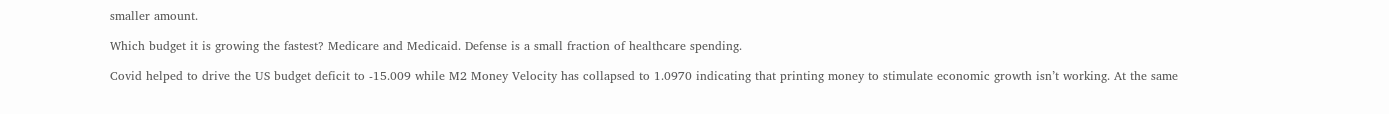smaller amount.

Which budget it is growing the fastest? Medicare and Medicaid. Defense is a small fraction of healthcare spending.

Covid helped to drive the US budget deficit to -15.009 while M2 Money Velocity has collapsed to 1.0970 indicating that printing money to stimulate economic growth isn’t working. At the same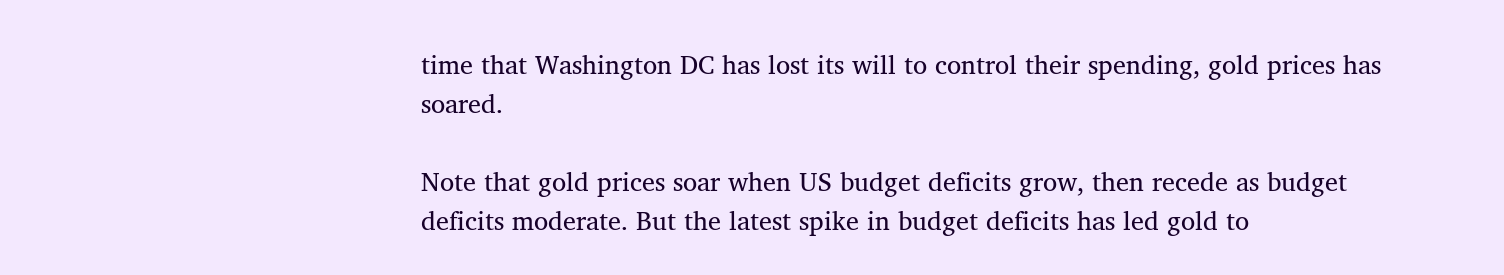time that Washington DC has lost its will to control their spending, gold prices has soared.

Note that gold prices soar when US budget deficits grow, then recede as budget deficits moderate. But the latest spike in budget deficits has led gold to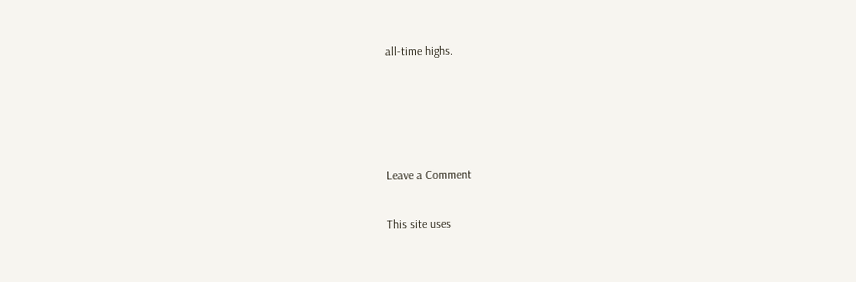all-time highs.




Leave a Comment

This site uses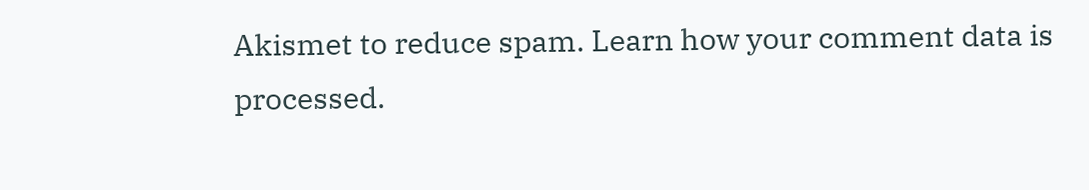Akismet to reduce spam. Learn how your comment data is processed.